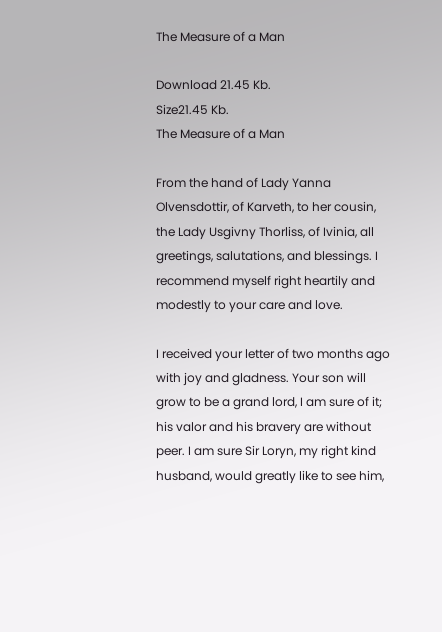The Measure of a Man

Download 21.45 Kb.
Size21.45 Kb.
The Measure of a Man

From the hand of Lady Yanna Olvensdottir, of Karveth, to her cousin, the Lady Usgivny Thorliss, of Ivinia, all greetings, salutations, and blessings. I recommend myself right heartily and modestly to your care and love.

I received your letter of two months ago with joy and gladness. Your son will grow to be a grand lord, I am sure of it; his valor and his bravery are without peer. I am sure Sir Loryn, my right kind husband, would greatly like to see him,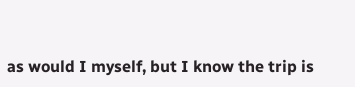as would I myself, but I know the trip is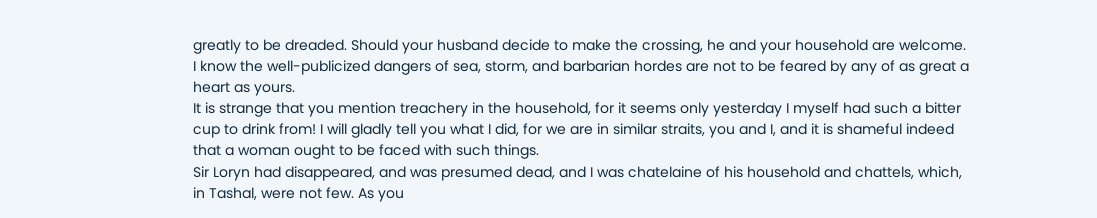greatly to be dreaded. Should your husband decide to make the crossing, he and your household are welcome. I know the well-publicized dangers of sea, storm, and barbarian hordes are not to be feared by any of as great a heart as yours.
It is strange that you mention treachery in the household, for it seems only yesterday I myself had such a bitter cup to drink from! I will gladly tell you what I did, for we are in similar straits, you and I, and it is shameful indeed that a woman ought to be faced with such things.
Sir Loryn had disappeared, and was presumed dead, and I was chatelaine of his household and chattels, which, in Tashal, were not few. As you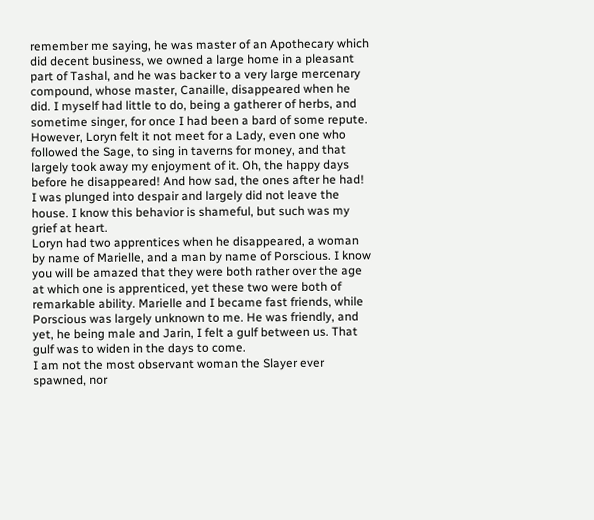remember me saying, he was master of an Apothecary which did decent business, we owned a large home in a pleasant part of Tashal, and he was backer to a very large mercenary compound, whose master, Canaille, disappeared when he did. I myself had little to do, being a gatherer of herbs, and sometime singer, for once I had been a bard of some repute. However, Loryn felt it not meet for a Lady, even one who followed the Sage, to sing in taverns for money, and that largely took away my enjoyment of it. Oh, the happy days before he disappeared! And how sad, the ones after he had! I was plunged into despair and largely did not leave the house. I know this behavior is shameful, but such was my grief at heart.
Loryn had two apprentices when he disappeared, a woman by name of Marielle, and a man by name of Porscious. I know you will be amazed that they were both rather over the age at which one is apprenticed, yet these two were both of remarkable ability. Marielle and I became fast friends, while Porscious was largely unknown to me. He was friendly, and yet, he being male and Jarin, I felt a gulf between us. That gulf was to widen in the days to come.
I am not the most observant woman the Slayer ever spawned, nor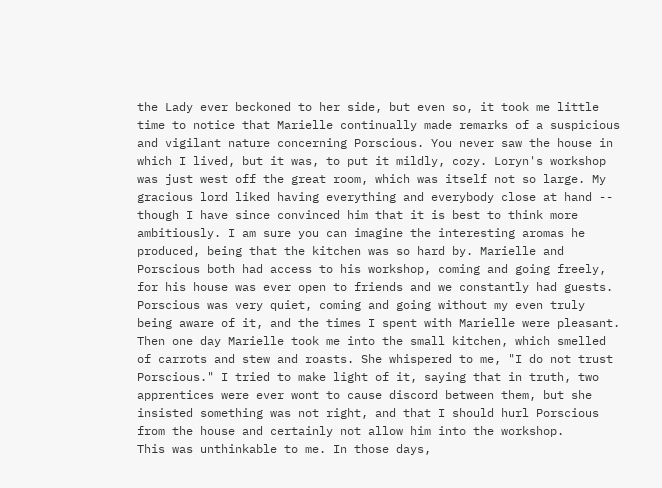the Lady ever beckoned to her side, but even so, it took me little time to notice that Marielle continually made remarks of a suspicious and vigilant nature concerning Porscious. You never saw the house in which I lived, but it was, to put it mildly, cozy. Loryn's workshop was just west off the great room, which was itself not so large. My gracious lord liked having everything and everybody close at hand -- though I have since convinced him that it is best to think more ambitiously. I am sure you can imagine the interesting aromas he produced, being that the kitchen was so hard by. Marielle and Porscious both had access to his workshop, coming and going freely, for his house was ever open to friends and we constantly had guests. Porscious was very quiet, coming and going without my even truly being aware of it, and the times I spent with Marielle were pleasant.
Then one day Marielle took me into the small kitchen, which smelled of carrots and stew and roasts. She whispered to me, "I do not trust Porscious." I tried to make light of it, saying that in truth, two apprentices were ever wont to cause discord between them, but she insisted something was not right, and that I should hurl Porscious from the house and certainly not allow him into the workshop.
This was unthinkable to me. In those days,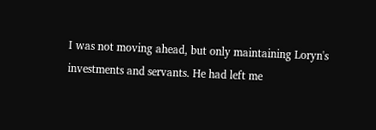I was not moving ahead, but only maintaining Loryn's investments and servants. He had left me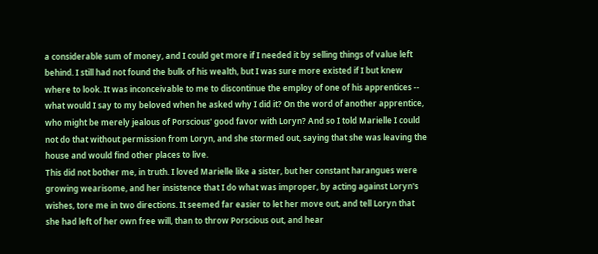a considerable sum of money, and I could get more if I needed it by selling things of value left behind. I still had not found the bulk of his wealth, but I was sure more existed if I but knew where to look. It was inconceivable to me to discontinue the employ of one of his apprentices -- what would I say to my beloved when he asked why I did it? On the word of another apprentice, who might be merely jealous of Porscious' good favor with Loryn? And so I told Marielle I could not do that without permission from Loryn, and she stormed out, saying that she was leaving the house and would find other places to live.
This did not bother me, in truth. I loved Marielle like a sister, but her constant harangues were growing wearisome, and her insistence that I do what was improper, by acting against Loryn's wishes, tore me in two directions. It seemed far easier to let her move out, and tell Loryn that she had left of her own free will, than to throw Porscious out, and hear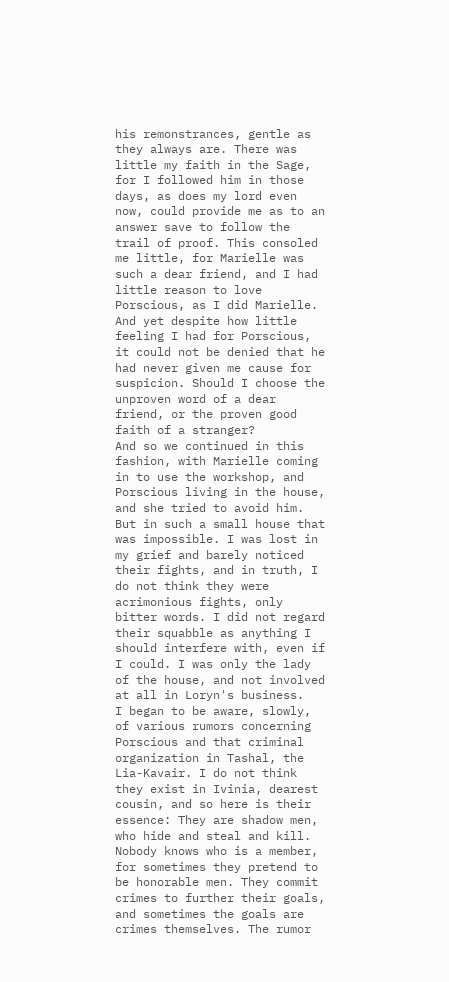his remonstrances, gentle as they always are. There was little my faith in the Sage, for I followed him in those days, as does my lord even now, could provide me as to an answer save to follow the trail of proof. This consoled me little, for Marielle was such a dear friend, and I had little reason to love Porscious, as I did Marielle. And yet despite how little feeling I had for Porscious, it could not be denied that he had never given me cause for suspicion. Should I choose the unproven word of a dear friend, or the proven good faith of a stranger?
And so we continued in this fashion, with Marielle coming in to use the workshop, and Porscious living in the house, and she tried to avoid him. But in such a small house that was impossible. I was lost in my grief and barely noticed their fights, and in truth, I do not think they were acrimonious fights, only bitter words. I did not regard their squabble as anything I should interfere with, even if I could. I was only the lady of the house, and not involved at all in Loryn's business.
I began to be aware, slowly, of various rumors concerning Porscious and that criminal organization in Tashal, the Lia-Kavair. I do not think they exist in Ivinia, dearest cousin, and so here is their essence: They are shadow men, who hide and steal and kill. Nobody knows who is a member, for sometimes they pretend to be honorable men. They commit crimes to further their goals, and sometimes the goals are crimes themselves. The rumor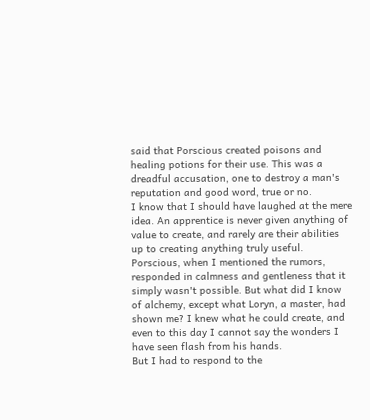said that Porscious created poisons and healing potions for their use. This was a dreadful accusation, one to destroy a man's reputation and good word, true or no.
I know that I should have laughed at the mere idea. An apprentice is never given anything of value to create, and rarely are their abilities up to creating anything truly useful. Porscious, when I mentioned the rumors, responded in calmness and gentleness that it simply wasn't possible. But what did I know of alchemy, except what Loryn, a master, had shown me? I knew what he could create, and even to this day I cannot say the wonders I have seen flash from his hands.
But I had to respond to the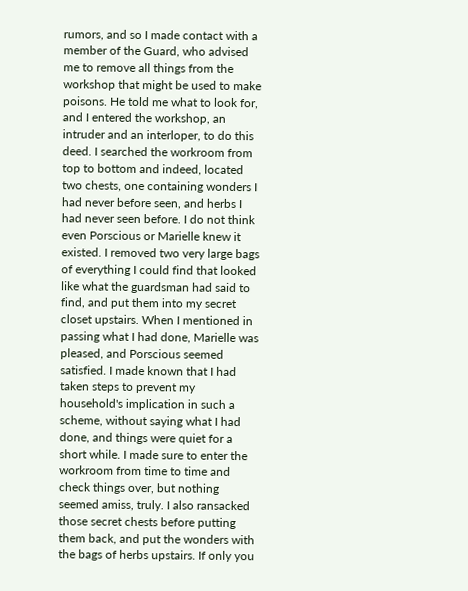rumors, and so I made contact with a member of the Guard, who advised me to remove all things from the workshop that might be used to make poisons. He told me what to look for, and I entered the workshop, an intruder and an interloper, to do this deed. I searched the workroom from top to bottom and indeed, located two chests, one containing wonders I had never before seen, and herbs I had never seen before. I do not think even Porscious or Marielle knew it existed. I removed two very large bags of everything I could find that looked like what the guardsman had said to find, and put them into my secret closet upstairs. When I mentioned in passing what I had done, Marielle was pleased, and Porscious seemed satisfied. I made known that I had taken steps to prevent my household's implication in such a scheme, without saying what I had done, and things were quiet for a short while. I made sure to enter the workroom from time to time and check things over, but nothing seemed amiss, truly. I also ransacked those secret chests before putting them back, and put the wonders with the bags of herbs upstairs. If only you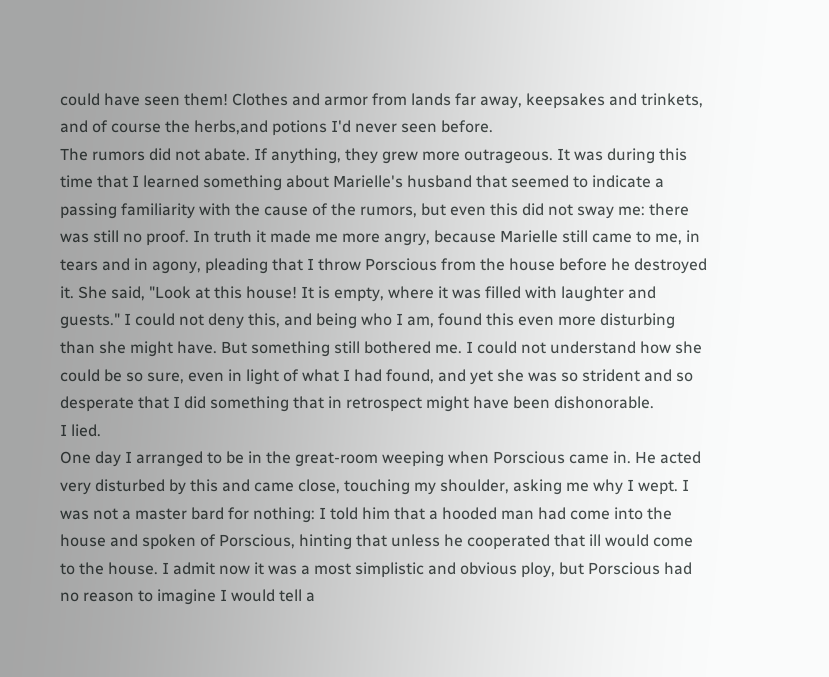could have seen them! Clothes and armor from lands far away, keepsakes and trinkets, and of course the herbs,and potions I'd never seen before.
The rumors did not abate. If anything, they grew more outrageous. It was during this time that I learned something about Marielle's husband that seemed to indicate a passing familiarity with the cause of the rumors, but even this did not sway me: there was still no proof. In truth it made me more angry, because Marielle still came to me, in tears and in agony, pleading that I throw Porscious from the house before he destroyed it. She said, "Look at this house! It is empty, where it was filled with laughter and guests." I could not deny this, and being who I am, found this even more disturbing than she might have. But something still bothered me. I could not understand how she could be so sure, even in light of what I had found, and yet she was so strident and so desperate that I did something that in retrospect might have been dishonorable.
I lied.
One day I arranged to be in the great-room weeping when Porscious came in. He acted very disturbed by this and came close, touching my shoulder, asking me why I wept. I was not a master bard for nothing: I told him that a hooded man had come into the house and spoken of Porscious, hinting that unless he cooperated that ill would come to the house. I admit now it was a most simplistic and obvious ploy, but Porscious had no reason to imagine I would tell a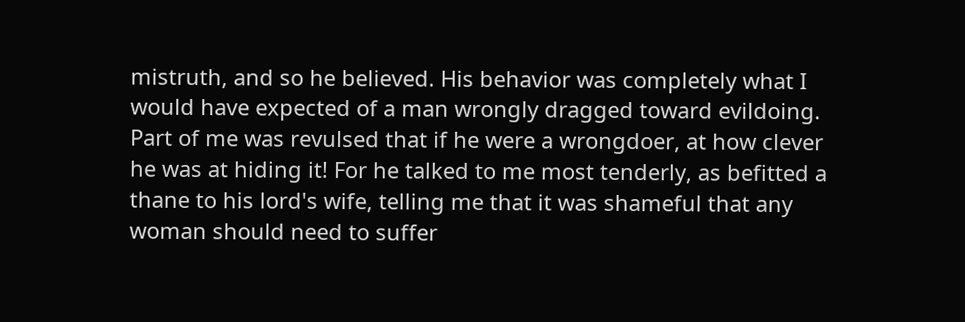mistruth, and so he believed. His behavior was completely what I would have expected of a man wrongly dragged toward evildoing. Part of me was revulsed that if he were a wrongdoer, at how clever he was at hiding it! For he talked to me most tenderly, as befitted a thane to his lord's wife, telling me that it was shameful that any woman should need to suffer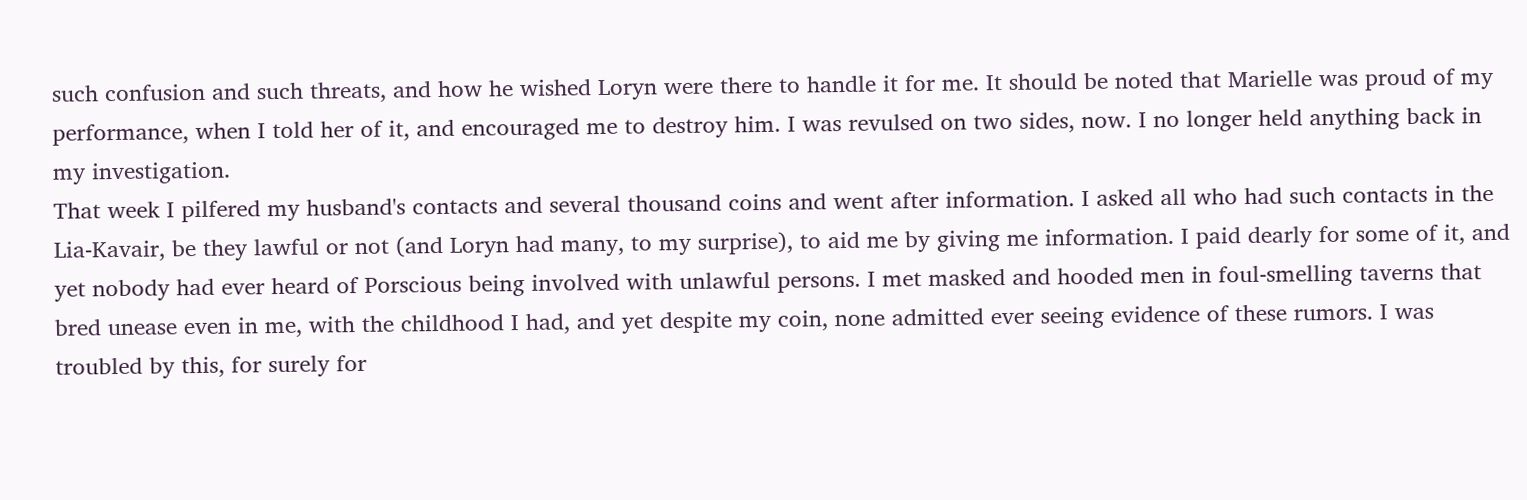such confusion and such threats, and how he wished Loryn were there to handle it for me. It should be noted that Marielle was proud of my performance, when I told her of it, and encouraged me to destroy him. I was revulsed on two sides, now. I no longer held anything back in my investigation.
That week I pilfered my husband's contacts and several thousand coins and went after information. I asked all who had such contacts in the Lia-Kavair, be they lawful or not (and Loryn had many, to my surprise), to aid me by giving me information. I paid dearly for some of it, and yet nobody had ever heard of Porscious being involved with unlawful persons. I met masked and hooded men in foul-smelling taverns that bred unease even in me, with the childhood I had, and yet despite my coin, none admitted ever seeing evidence of these rumors. I was troubled by this, for surely for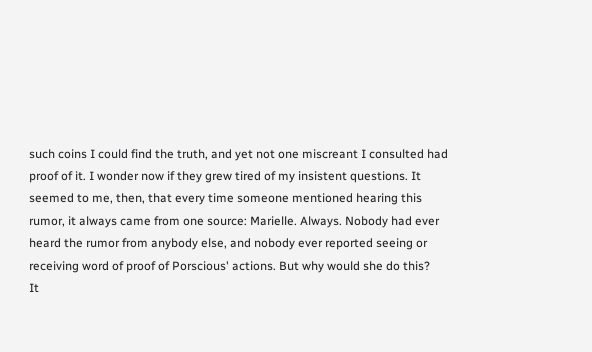such coins I could find the truth, and yet not one miscreant I consulted had proof of it. I wonder now if they grew tired of my insistent questions. It seemed to me, then, that every time someone mentioned hearing this rumor, it always came from one source: Marielle. Always. Nobody had ever heard the rumor from anybody else, and nobody ever reported seeing or receiving word of proof of Porscious' actions. But why would she do this?
It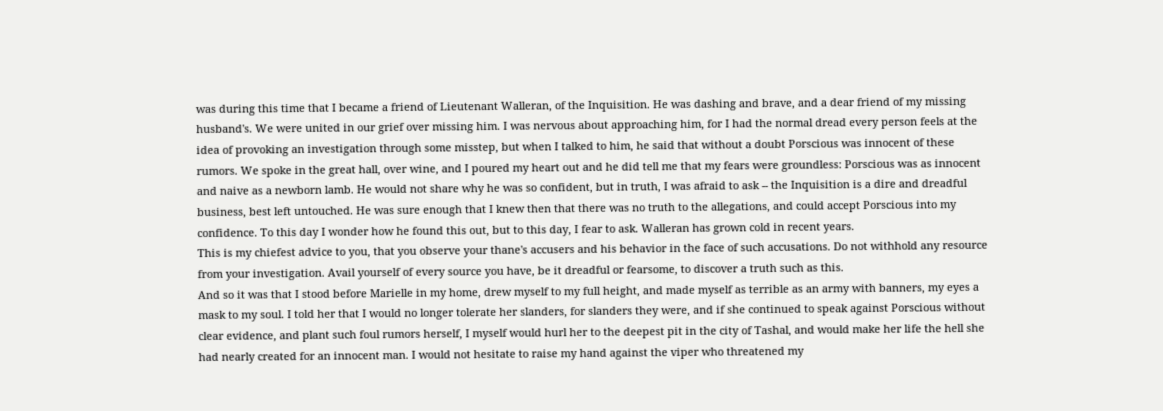was during this time that I became a friend of Lieutenant Walleran, of the Inquisition. He was dashing and brave, and a dear friend of my missing husband's. We were united in our grief over missing him. I was nervous about approaching him, for I had the normal dread every person feels at the idea of provoking an investigation through some misstep, but when I talked to him, he said that without a doubt Porscious was innocent of these rumors. We spoke in the great hall, over wine, and I poured my heart out and he did tell me that my fears were groundless: Porscious was as innocent and naive as a newborn lamb. He would not share why he was so confident, but in truth, I was afraid to ask -- the Inquisition is a dire and dreadful business, best left untouched. He was sure enough that I knew then that there was no truth to the allegations, and could accept Porscious into my confidence. To this day I wonder how he found this out, but to this day, I fear to ask. Walleran has grown cold in recent years.
This is my chiefest advice to you, that you observe your thane's accusers and his behavior in the face of such accusations. Do not withhold any resource from your investigation. Avail yourself of every source you have, be it dreadful or fearsome, to discover a truth such as this.
And so it was that I stood before Marielle in my home, drew myself to my full height, and made myself as terrible as an army with banners, my eyes a mask to my soul. I told her that I would no longer tolerate her slanders, for slanders they were, and if she continued to speak against Porscious without clear evidence, and plant such foul rumors herself, I myself would hurl her to the deepest pit in the city of Tashal, and would make her life the hell she had nearly created for an innocent man. I would not hesitate to raise my hand against the viper who threatened my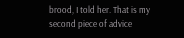brood, I told her. That is my second piece of advice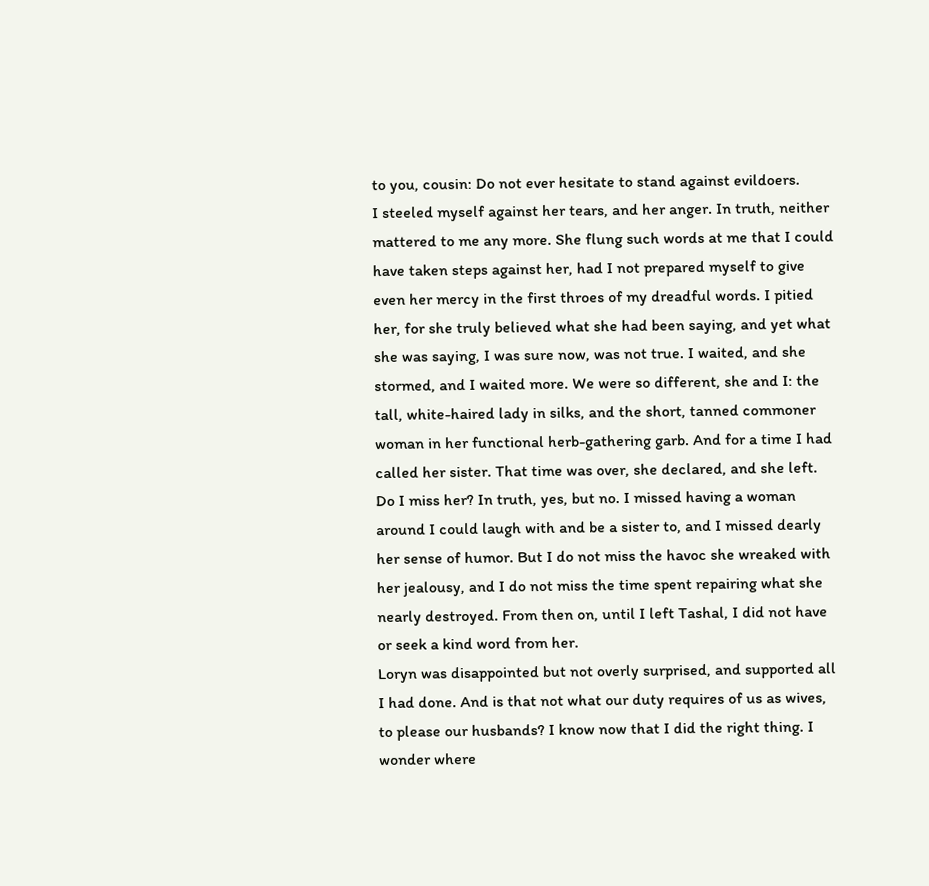to you, cousin: Do not ever hesitate to stand against evildoers.
I steeled myself against her tears, and her anger. In truth, neither mattered to me any more. She flung such words at me that I could have taken steps against her, had I not prepared myself to give even her mercy in the first throes of my dreadful words. I pitied her, for she truly believed what she had been saying, and yet what she was saying, I was sure now, was not true. I waited, and she stormed, and I waited more. We were so different, she and I: the tall, white-haired lady in silks, and the short, tanned commoner woman in her functional herb-gathering garb. And for a time I had called her sister. That time was over, she declared, and she left.
Do I miss her? In truth, yes, but no. I missed having a woman around I could laugh with and be a sister to, and I missed dearly her sense of humor. But I do not miss the havoc she wreaked with her jealousy, and I do not miss the time spent repairing what she nearly destroyed. From then on, until I left Tashal, I did not have or seek a kind word from her.
Loryn was disappointed but not overly surprised, and supported all I had done. And is that not what our duty requires of us as wives, to please our husbands? I know now that I did the right thing. I wonder where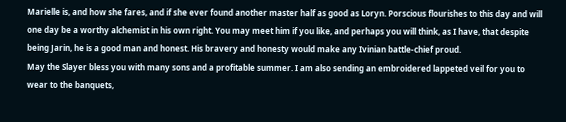Marielle is, and how she fares, and if she ever found another master half as good as Loryn. Porscious flourishes to this day and will one day be a worthy alchemist in his own right. You may meet him if you like, and perhaps you will think, as I have, that despite being Jarin, he is a good man and honest. His bravery and honesty would make any Ivinian battle-chief proud.
May the Slayer bless you with many sons and a profitable summer. I am also sending an embroidered lappeted veil for you to wear to the banquets,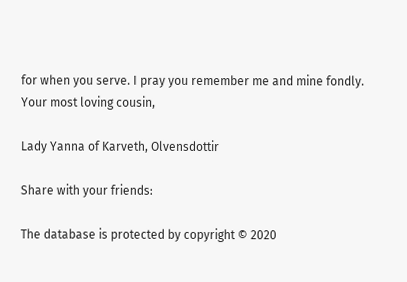for when you serve. I pray you remember me and mine fondly.
Your most loving cousin,

Lady Yanna of Karveth, Olvensdottir

Share with your friends:

The database is protected by copyright © 2020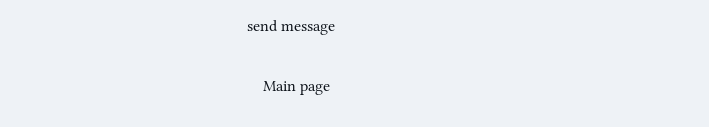send message

    Main page